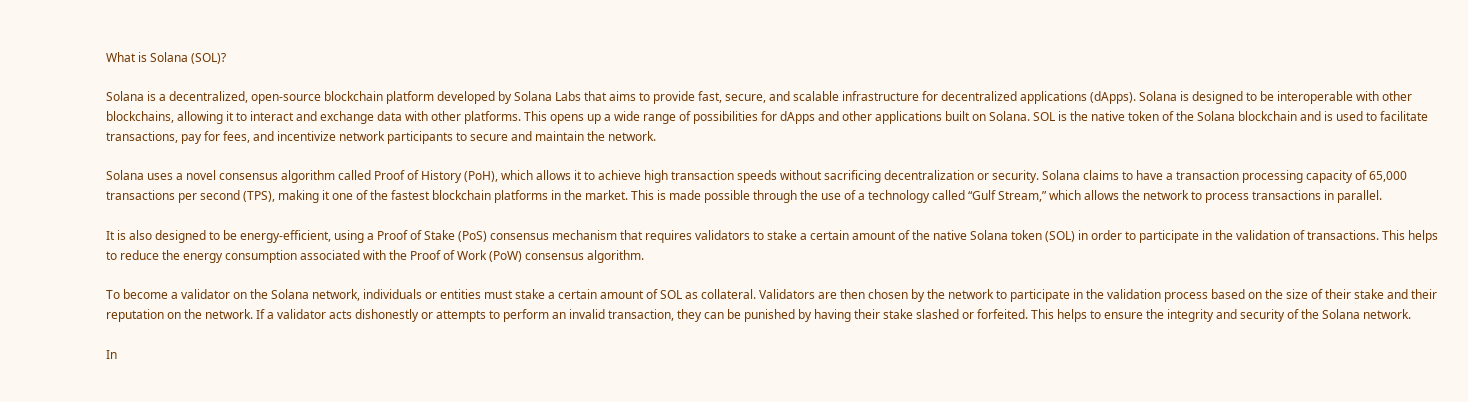What is Solana (SOL)?

Solana is a decentralized, open-source blockchain platform developed by Solana Labs that aims to provide fast, secure, and scalable infrastructure for decentralized applications (dApps). Solana is designed to be interoperable with other blockchains, allowing it to interact and exchange data with other platforms. This opens up a wide range of possibilities for dApps and other applications built on Solana. SOL is the native token of the Solana blockchain and is used to facilitate transactions, pay for fees, and incentivize network participants to secure and maintain the network.

Solana uses a novel consensus algorithm called Proof of History (PoH), which allows it to achieve high transaction speeds without sacrificing decentralization or security. Solana claims to have a transaction processing capacity of 65,000 transactions per second (TPS), making it one of the fastest blockchain platforms in the market. This is made possible through the use of a technology called “Gulf Stream,” which allows the network to process transactions in parallel.

It is also designed to be energy-efficient, using a Proof of Stake (PoS) consensus mechanism that requires validators to stake a certain amount of the native Solana token (SOL) in order to participate in the validation of transactions. This helps to reduce the energy consumption associated with the Proof of Work (PoW) consensus algorithm.

To become a validator on the Solana network, individuals or entities must stake a certain amount of SOL as collateral. Validators are then chosen by the network to participate in the validation process based on the size of their stake and their reputation on the network. If a validator acts dishonestly or attempts to perform an invalid transaction, they can be punished by having their stake slashed or forfeited. This helps to ensure the integrity and security of the Solana network.

In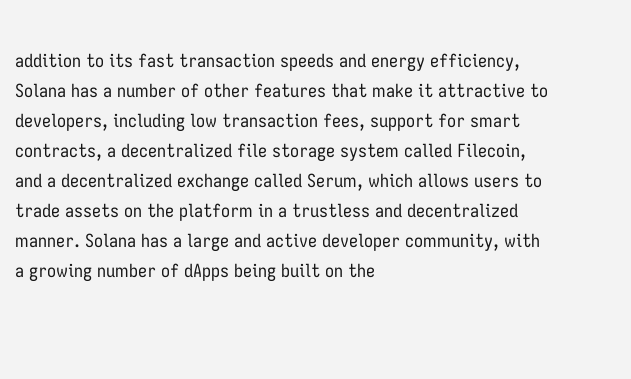addition to its fast transaction speeds and energy efficiency, Solana has a number of other features that make it attractive to developers, including low transaction fees, support for smart contracts, a decentralized file storage system called Filecoin, and a decentralized exchange called Serum, which allows users to trade assets on the platform in a trustless and decentralized manner. Solana has a large and active developer community, with a growing number of dApps being built on the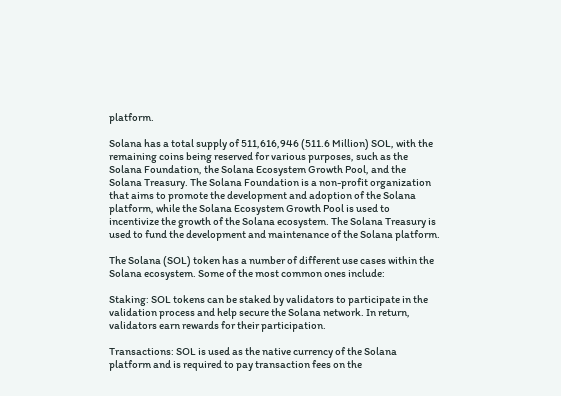platform.

Solana has a total supply of 511,616,946 (511.6 Million) SOL, with the remaining coins being reserved for various purposes, such as the Solana Foundation, the Solana Ecosystem Growth Pool, and the Solana Treasury. The Solana Foundation is a non-profit organization that aims to promote the development and adoption of the Solana platform, while the Solana Ecosystem Growth Pool is used to incentivize the growth of the Solana ecosystem. The Solana Treasury is used to fund the development and maintenance of the Solana platform.

The Solana (SOL) token has a number of different use cases within the Solana ecosystem. Some of the most common ones include:

Staking: SOL tokens can be staked by validators to participate in the validation process and help secure the Solana network. In return, validators earn rewards for their participation.

Transactions: SOL is used as the native currency of the Solana platform and is required to pay transaction fees on the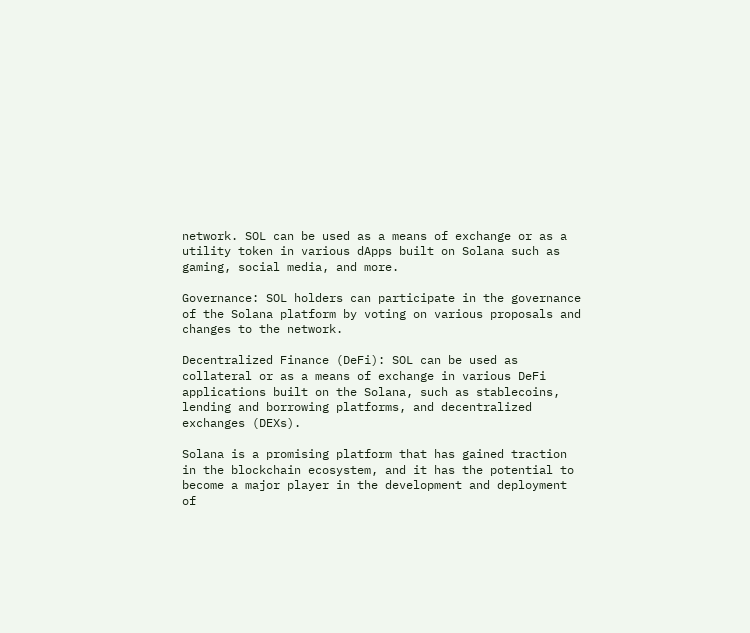network. SOL can be used as a means of exchange or as a utility token in various dApps built on Solana such as gaming, social media, and more.

Governance: SOL holders can participate in the governance of the Solana platform by voting on various proposals and changes to the network.

Decentralized Finance (DeFi): SOL can be used as collateral or as a means of exchange in various DeFi applications built on the Solana, such as stablecoins, lending and borrowing platforms, and decentralized exchanges (DEXs).

Solana is a promising platform that has gained traction in the blockchain ecosystem, and it has the potential to become a major player in the development and deployment of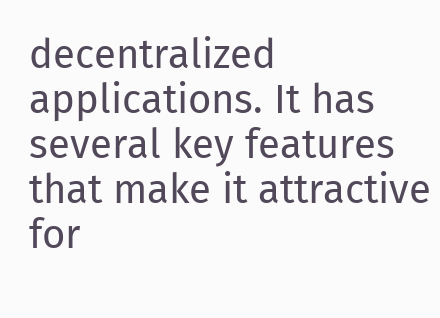decentralized applications. It has several key features that make it attractive for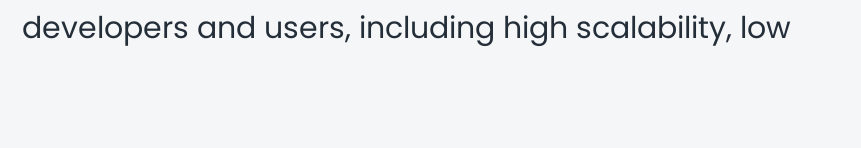developers and users, including high scalability, low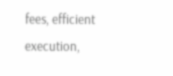fees, efficient execution,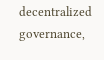decentralized governance,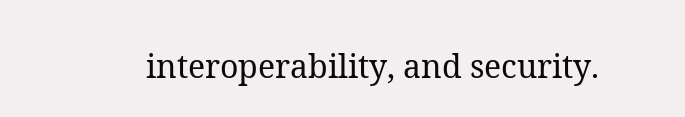interoperability, and security.